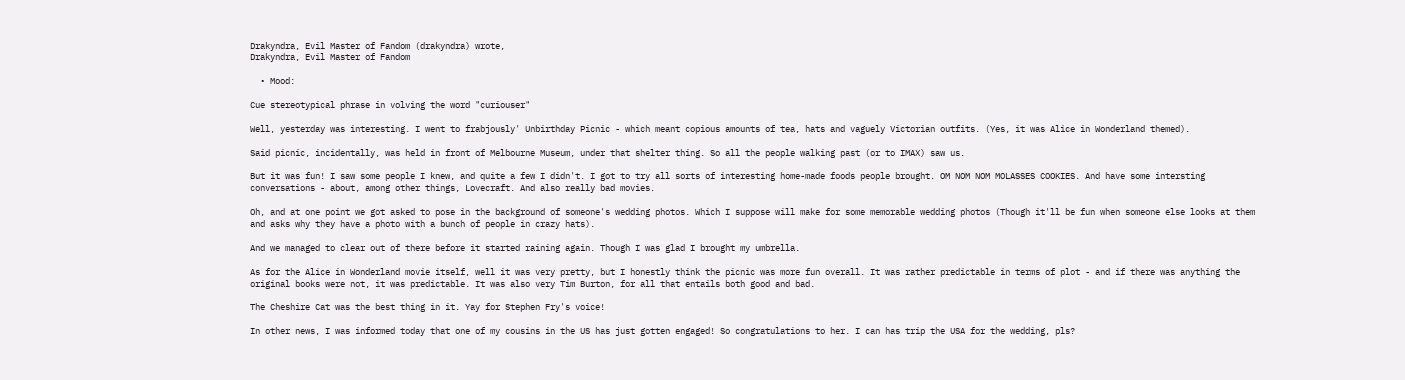Drakyndra, Evil Master of Fandom (drakyndra) wrote,
Drakyndra, Evil Master of Fandom

  • Mood:

Cue stereotypical phrase in volving the word "curiouser"

Well, yesterday was interesting. I went to frabjously' Unbirthday Picnic - which meant copious amounts of tea, hats and vaguely Victorian outfits. (Yes, it was Alice in Wonderland themed).

Said picnic, incidentally, was held in front of Melbourne Museum, under that shelter thing. So all the people walking past (or to IMAX) saw us.

But it was fun! I saw some people I knew, and quite a few I didn't. I got to try all sorts of interesting home-made foods people brought. OM NOM NOM MOLASSES COOKIES. And have some intersting conversations - about, among other things, Lovecraft. And also really bad movies.

Oh, and at one point we got asked to pose in the background of someone's wedding photos. Which I suppose will make for some memorable wedding photos (Though it'll be fun when someone else looks at them and asks why they have a photo with a bunch of people in crazy hats).

And we managed to clear out of there before it started raining again. Though I was glad I brought my umbrella.

As for the Alice in Wonderland movie itself, well it was very pretty, but I honestly think the picnic was more fun overall. It was rather predictable in terms of plot - and if there was anything the original books were not, it was predictable. It was also very Tim Burton, for all that entails both good and bad.

The Cheshire Cat was the best thing in it. Yay for Stephen Fry's voice!

In other news, I was informed today that one of my cousins in the US has just gotten engaged! So congratulations to her. I can has trip the USA for the wedding, pls?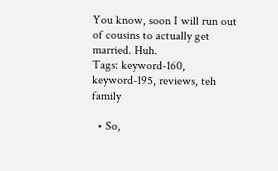You know, soon I will run out of cousins to actually get married. Huh.
Tags: keyword-160, keyword-195, reviews, teh family

  • So,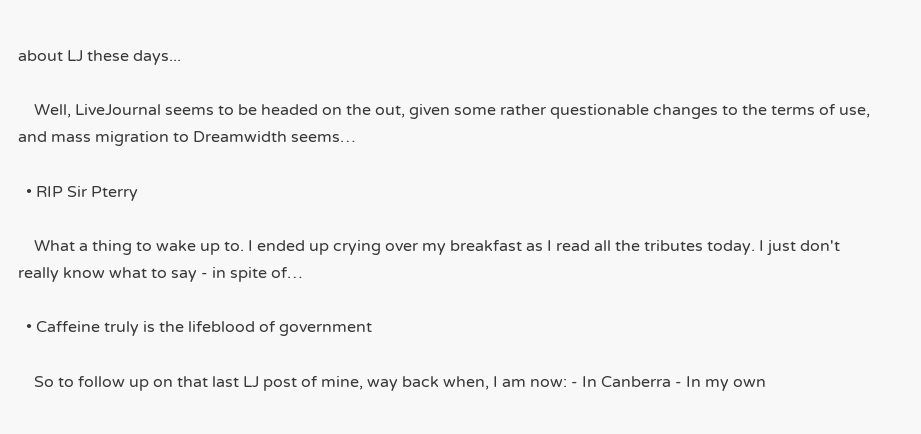about LJ these days...

    Well, LiveJournal seems to be headed on the out, given some rather questionable changes to the terms of use, and mass migration to Dreamwidth seems…

  • RIP Sir Pterry

    What a thing to wake up to. I ended up crying over my breakfast as I read all the tributes today. I just don't really know what to say - in spite of…

  • Caffeine truly is the lifeblood of government

    So to follow up on that last LJ post of mine, way back when, I am now: - In Canberra - In my own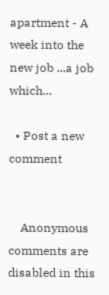apartment - A week into the new job ...a job which…

  • Post a new comment


    Anonymous comments are disabled in this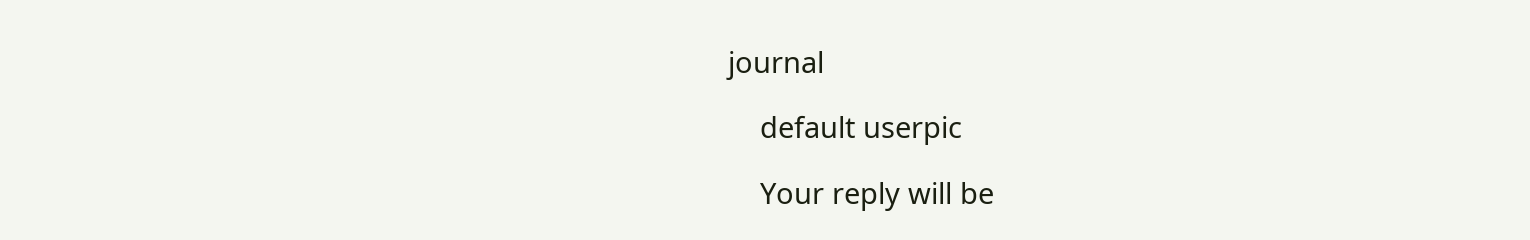journal

    default userpic

    Your reply will be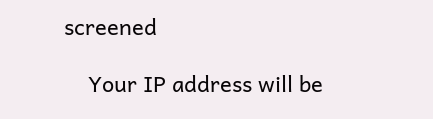screened

    Your IP address will be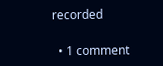recorded

  • 1 comment